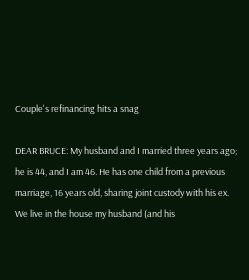Couple's refinancing hits a snag

DEAR BRUCE: My husband and I married three years ago; he is 44, and I am 46. He has one child from a previous marriage, 16 years old, sharing joint custody with his ex. We live in the house my husband (and his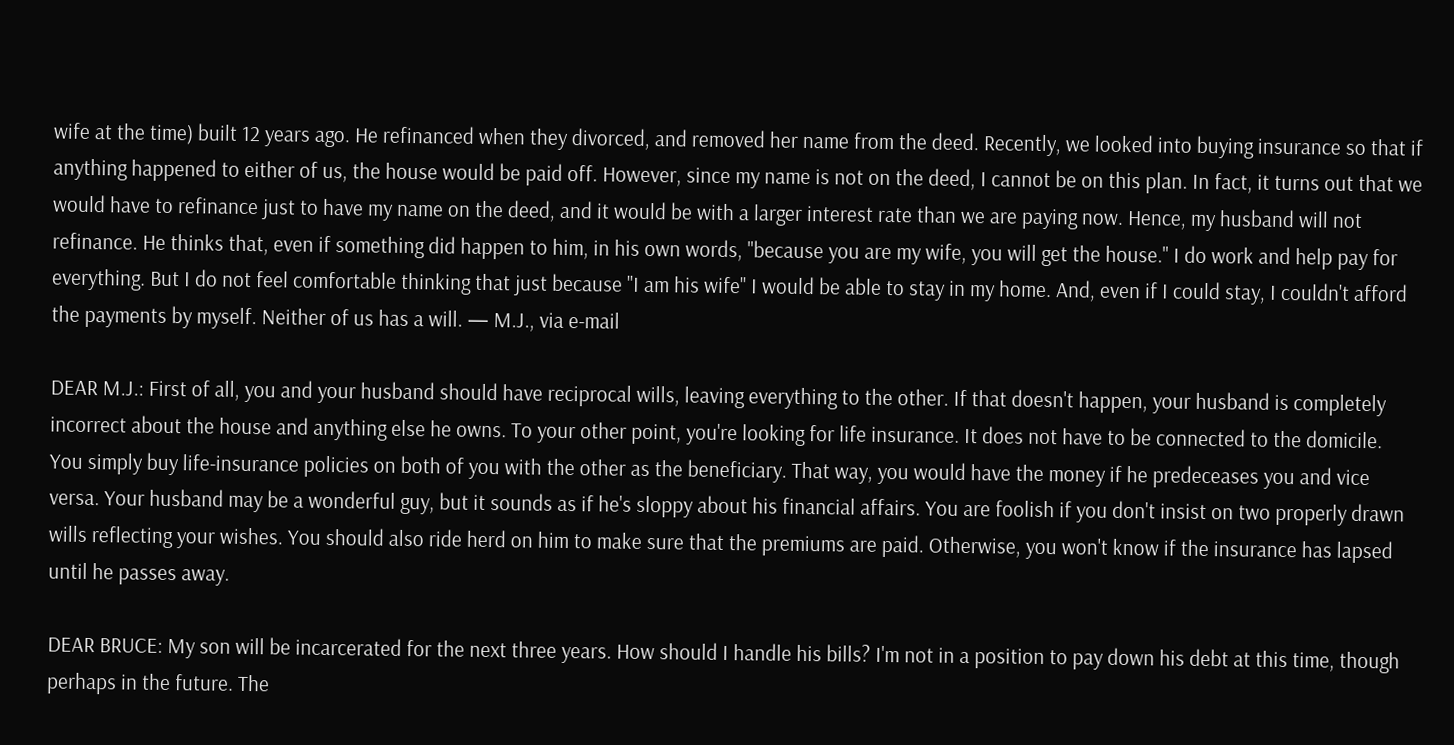wife at the time) built 12 years ago. He refinanced when they divorced, and removed her name from the deed. Recently, we looked into buying insurance so that if anything happened to either of us, the house would be paid off. However, since my name is not on the deed, I cannot be on this plan. In fact, it turns out that we would have to refinance just to have my name on the deed, and it would be with a larger interest rate than we are paying now. Hence, my husband will not refinance. He thinks that, even if something did happen to him, in his own words, "because you are my wife, you will get the house." I do work and help pay for everything. But I do not feel comfortable thinking that just because "I am his wife" I would be able to stay in my home. And, even if I could stay, I couldn't afford the payments by myself. Neither of us has a will. — M.J., via e-mail

DEAR M.J.: First of all, you and your husband should have reciprocal wills, leaving everything to the other. If that doesn't happen, your husband is completely incorrect about the house and anything else he owns. To your other point, you're looking for life insurance. It does not have to be connected to the domicile. You simply buy life-insurance policies on both of you with the other as the beneficiary. That way, you would have the money if he predeceases you and vice versa. Your husband may be a wonderful guy, but it sounds as if he's sloppy about his financial affairs. You are foolish if you don't insist on two properly drawn wills reflecting your wishes. You should also ride herd on him to make sure that the premiums are paid. Otherwise, you won't know if the insurance has lapsed until he passes away.

DEAR BRUCE: My son will be incarcerated for the next three years. How should I handle his bills? I'm not in a position to pay down his debt at this time, though perhaps in the future. The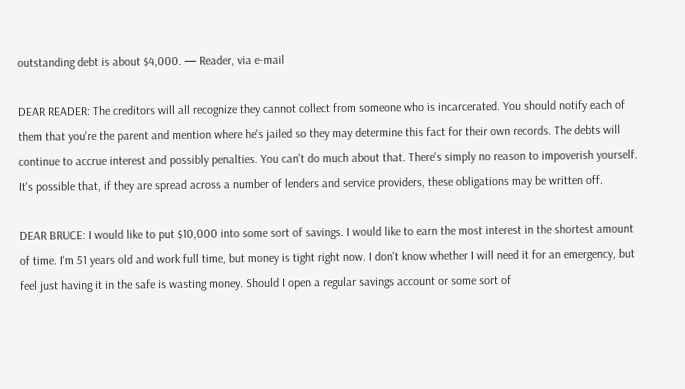outstanding debt is about $4,000. — Reader, via e-mail

DEAR READER: The creditors will all recognize they cannot collect from someone who is incarcerated. You should notify each of them that you're the parent and mention where he's jailed so they may determine this fact for their own records. The debts will continue to accrue interest and possibly penalties. You can't do much about that. There's simply no reason to impoverish yourself. It's possible that, if they are spread across a number of lenders and service providers, these obligations may be written off.

DEAR BRUCE: I would like to put $10,000 into some sort of savings. I would like to earn the most interest in the shortest amount of time. I'm 51 years old and work full time, but money is tight right now. I don't know whether I will need it for an emergency, but feel just having it in the safe is wasting money. Should I open a regular savings account or some sort of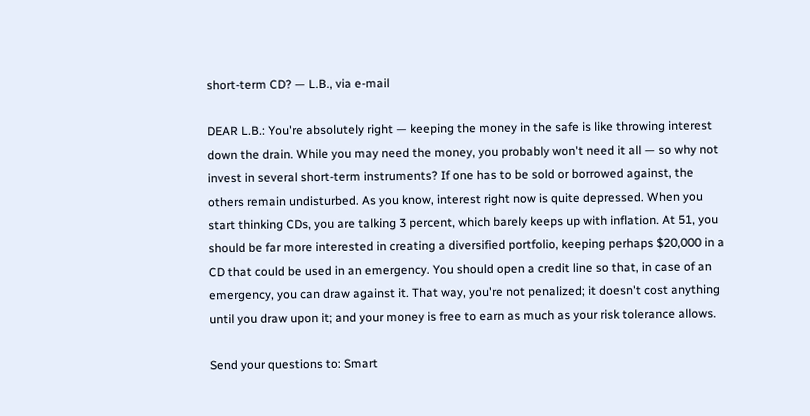short-term CD? — L.B., via e-mail

DEAR L.B.: You're absolutely right — keeping the money in the safe is like throwing interest down the drain. While you may need the money, you probably won't need it all — so why not invest in several short-term instruments? If one has to be sold or borrowed against, the others remain undisturbed. As you know, interest right now is quite depressed. When you start thinking CDs, you are talking 3 percent, which barely keeps up with inflation. At 51, you should be far more interested in creating a diversified portfolio, keeping perhaps $20,000 in a CD that could be used in an emergency. You should open a credit line so that, in case of an emergency, you can draw against it. That way, you're not penalized; it doesn't cost anything until you draw upon it; and your money is free to earn as much as your risk tolerance allows.

Send your questions to: Smart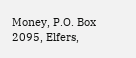Money, P.O. Box 2095, Elfers,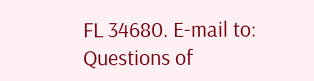FL 34680. E-mail to: Questions of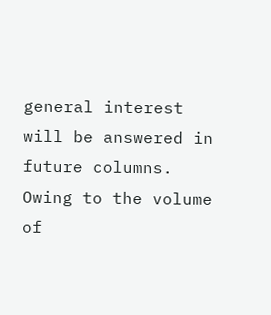general interest will be answered in future columns. Owing to the volume of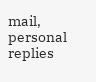mail, personal replies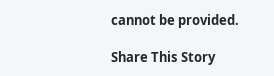cannot be provided.

Share This Story